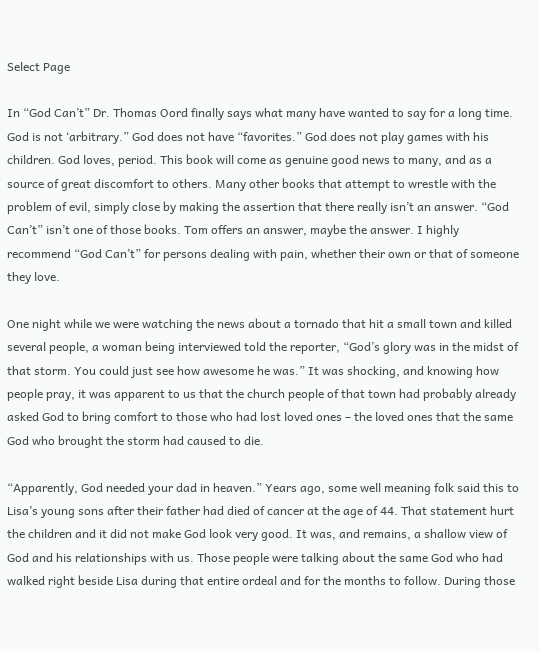Select Page

In “God Can’t” Dr. Thomas Oord finally says what many have wanted to say for a long time. God is not ‘arbitrary.” God does not have “favorites.” God does not play games with his children. God loves, period. This book will come as genuine good news to many, and as a source of great discomfort to others. Many other books that attempt to wrestle with the problem of evil, simply close by making the assertion that there really isn’t an answer. “God Can’t” isn’t one of those books. Tom offers an answer, maybe the answer. I highly recommend “God Can’t” for persons dealing with pain, whether their own or that of someone they love.

One night while we were watching the news about a tornado that hit a small town and killed several people, a woman being interviewed told the reporter, “God’s glory was in the midst of that storm. You could just see how awesome he was.” It was shocking, and knowing how people pray, it was apparent to us that the church people of that town had probably already asked God to bring comfort to those who had lost loved ones – the loved ones that the same God who brought the storm had caused to die.

“Apparently, God needed your dad in heaven.” Years ago, some well meaning folk said this to Lisa’s young sons after their father had died of cancer at the age of 44. That statement hurt the children and it did not make God look very good. It was, and remains, a shallow view of God and his relationships with us. Those people were talking about the same God who had walked right beside Lisa during that entire ordeal and for the months to follow. During those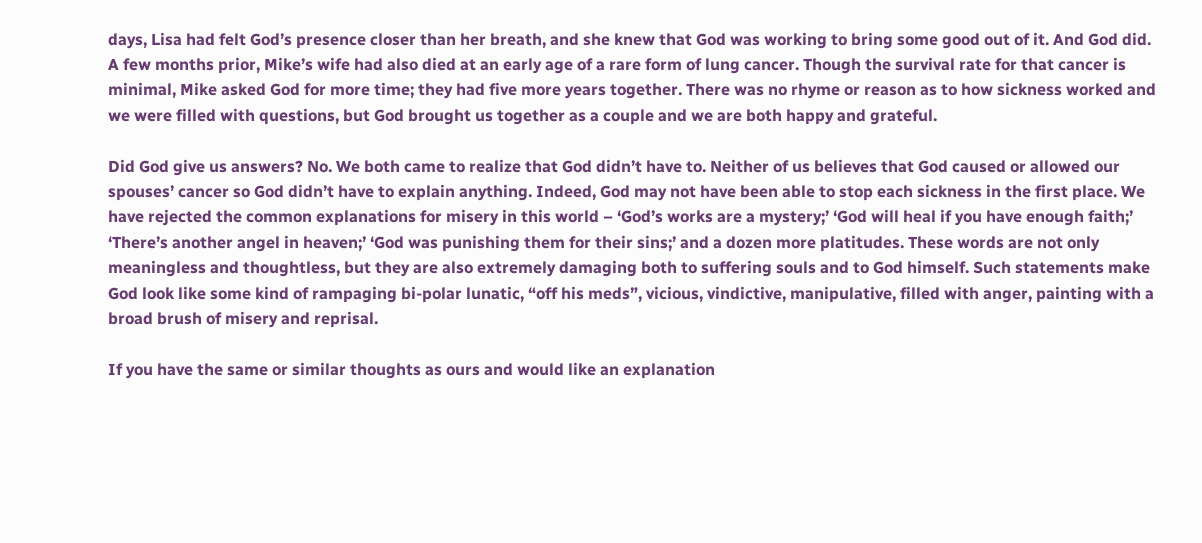days, Lisa had felt God’s presence closer than her breath, and she knew that God was working to bring some good out of it. And God did. A few months prior, Mike’s wife had also died at an early age of a rare form of lung cancer. Though the survival rate for that cancer is minimal, Mike asked God for more time; they had five more years together. There was no rhyme or reason as to how sickness worked and we were filled with questions, but God brought us together as a couple and we are both happy and grateful.

Did God give us answers? No. We both came to realize that God didn’t have to. Neither of us believes that God caused or allowed our spouses’ cancer so God didn’t have to explain anything. Indeed, God may not have been able to stop each sickness in the first place. We have rejected the common explanations for misery in this world – ‘God’s works are a mystery;’ ‘God will heal if you have enough faith;’ ‘There’s another angel in heaven;’ ‘God was punishing them for their sins;’ and a dozen more platitudes. These words are not only meaningless and thoughtless, but they are also extremely damaging both to suffering souls and to God himself. Such statements make God look like some kind of rampaging bi-polar lunatic, “off his meds”, vicious, vindictive, manipulative, filled with anger, painting with a broad brush of misery and reprisal.

If you have the same or similar thoughts as ours and would like an explanation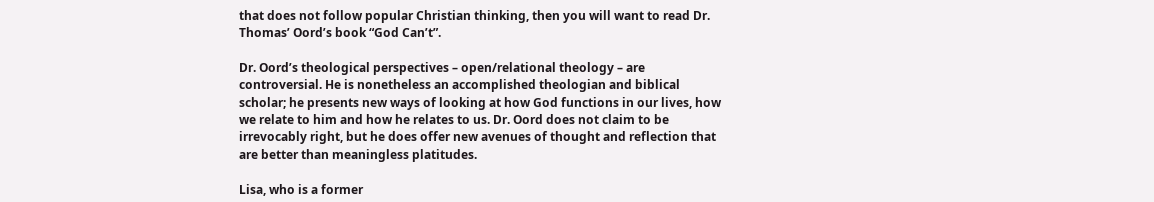that does not follow popular Christian thinking, then you will want to read Dr. Thomas’ Oord’s book “God Can’t”.

Dr. Oord’s theological perspectives – open/relational theology – are controversial. He is nonetheless an accomplished theologian and biblical scholar; he presents new ways of looking at how God functions in our lives, how we relate to him and how he relates to us. Dr. Oord does not claim to be irrevocably right, but he does offer new avenues of thought and reflection that are better than meaningless platitudes.

Lisa, who is a former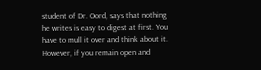student of Dr. Oord, says that nothing he writes is easy to digest at first. You have to mull it over and think about it. However, if you remain open and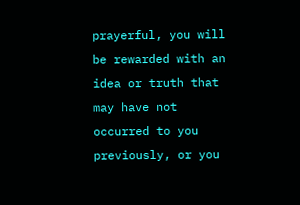prayerful, you will be rewarded with an idea or truth that may have not occurred to you previously, or you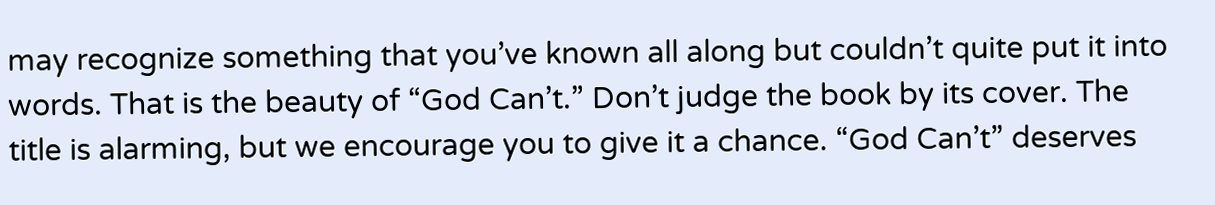may recognize something that you’ve known all along but couldn’t quite put it into words. That is the beauty of “God Can’t.” Don’t judge the book by its cover. The title is alarming, but we encourage you to give it a chance. “God Can’t” deserves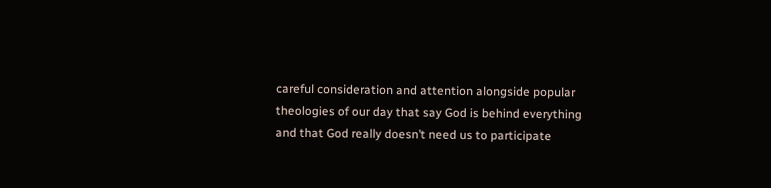careful consideration and attention alongside popular theologies of our day that say God is behind everything and that God really doesn’t need us to participate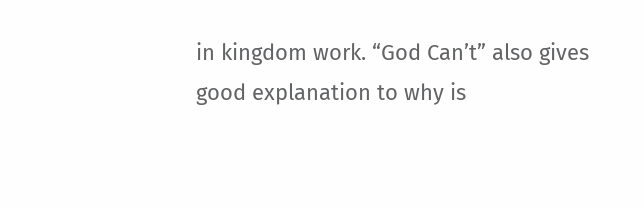in kingdom work. “God Can’t” also gives good explanation to why is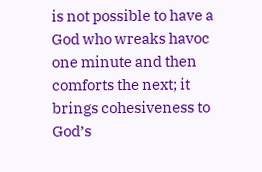is not possible to have a God who wreaks havoc one minute and then comforts the next; it brings cohesiveness to God’s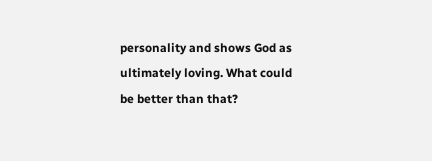personality and shows God as ultimately loving. What could be better than that?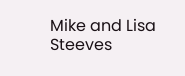Mike and Lisa Steeves